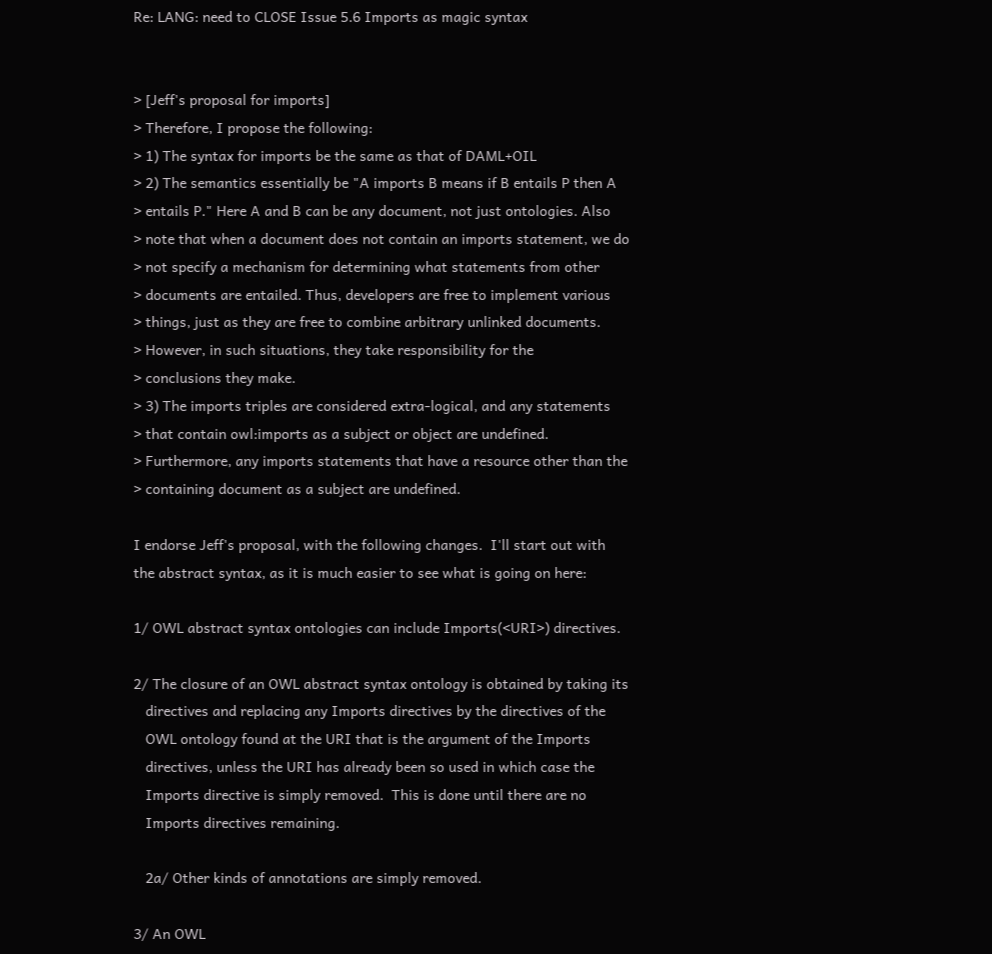Re: LANG: need to CLOSE Issue 5.6 Imports as magic syntax


> [Jeff's proposal for imports]
> Therefore, I propose the following:
> 1) The syntax for imports be the same as that of DAML+OIL
> 2) The semantics essentially be "A imports B means if B entails P then A
> entails P." Here A and B can be any document, not just ontologies. Also
> note that when a document does not contain an imports statement, we do
> not specify a mechanism for determining what statements from other
> documents are entailed. Thus, developers are free to implement various
> things, just as they are free to combine arbitrary unlinked documents.
> However, in such situations, they take responsibility for the
> conclusions they make.
> 3) The imports triples are considered extra-logical, and any statements
> that contain owl:imports as a subject or object are undefined.
> Furthermore, any imports statements that have a resource other than the
> containing document as a subject are undefined.

I endorse Jeff's proposal, with the following changes.  I'll start out with
the abstract syntax, as it is much easier to see what is going on here:

1/ OWL abstract syntax ontologies can include Imports(<URI>) directives.

2/ The closure of an OWL abstract syntax ontology is obtained by taking its
   directives and replacing any Imports directives by the directives of the
   OWL ontology found at the URI that is the argument of the Imports
   directives, unless the URI has already been so used in which case the
   Imports directive is simply removed.  This is done until there are no
   Imports directives remaining.

   2a/ Other kinds of annotations are simply removed.

3/ An OWL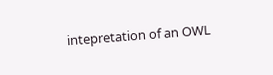intepretation of an OWL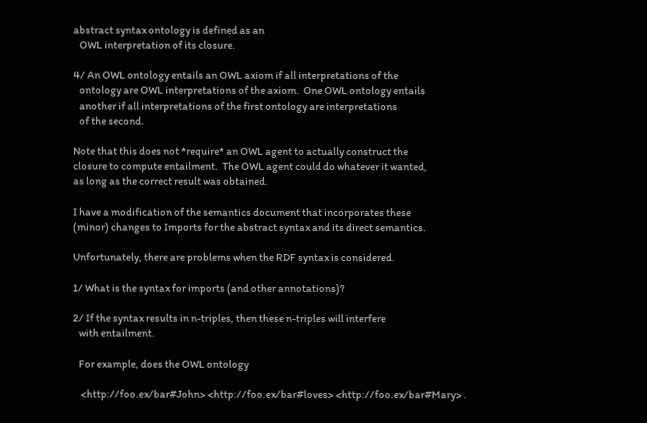abstract syntax ontology is defined as an
   OWL interpretation of its closure.

4/ An OWL ontology entails an OWL axiom if all interpretations of the
   ontology are OWL interpretations of the axiom.  One OWL ontology entails
   another if all interpretations of the first ontology are interpretations
   of the second.

Note that this does not *require* an OWL agent to actually construct the
closure to compute entailment.  The OWL agent could do whatever it wanted,
as long as the correct result was obtained.

I have a modification of the semantics document that incorporates these
(minor) changes to Imports for the abstract syntax and its direct semantics.

Unfortunately, there are problems when the RDF syntax is considered.

1/ What is the syntax for imports (and other annotations)?

2/ If the syntax results in n-triples, then these n-triples will interfere
   with entailment.

   For example, does the OWL ontology

    <http://foo.ex/bar#John> <http://foo.ex/bar#loves> <http://foo.ex/bar#Mary> .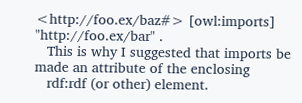<http://foo.ex/baz#> [owl:imports] "http://foo.ex/bar" .
   This is why I suggested that imports be made an attribute of the enclosing
   rdf:rdf (or other) element.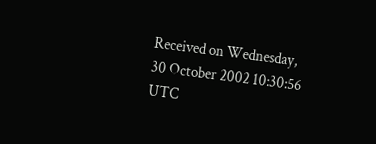Received on Wednesday, 30 October 2002 10:30:56 UTC